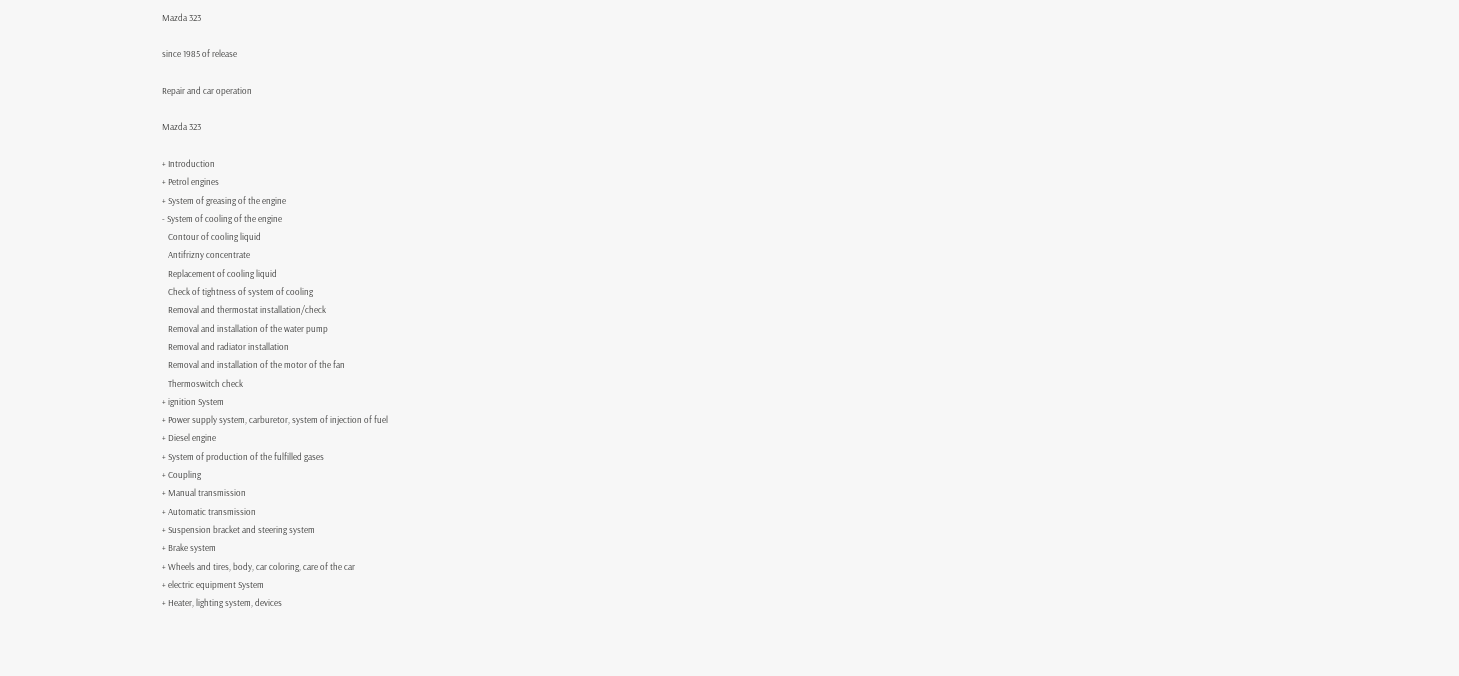Mazda 323

since 1985 of release

Repair and car operation

Mazda 323

+ Introduction
+ Petrol engines
+ System of greasing of the engine
- System of cooling of the engine
   Contour of cooling liquid
   Antifrizny concentrate
   Replacement of cooling liquid
   Check of tightness of system of cooling
   Removal and thermostat installation/check
   Removal and installation of the water pump
   Removal and radiator installation
   Removal and installation of the motor of the fan
   Thermoswitch check
+ ignition System
+ Power supply system, carburetor, system of injection of fuel
+ Diesel engine
+ System of production of the fulfilled gases
+ Coupling
+ Manual transmission
+ Automatic transmission
+ Suspension bracket and steering system
+ Brake system
+ Wheels and tires, body, car coloring, care of the car
+ electric equipment System
+ Heater, lighting system, devices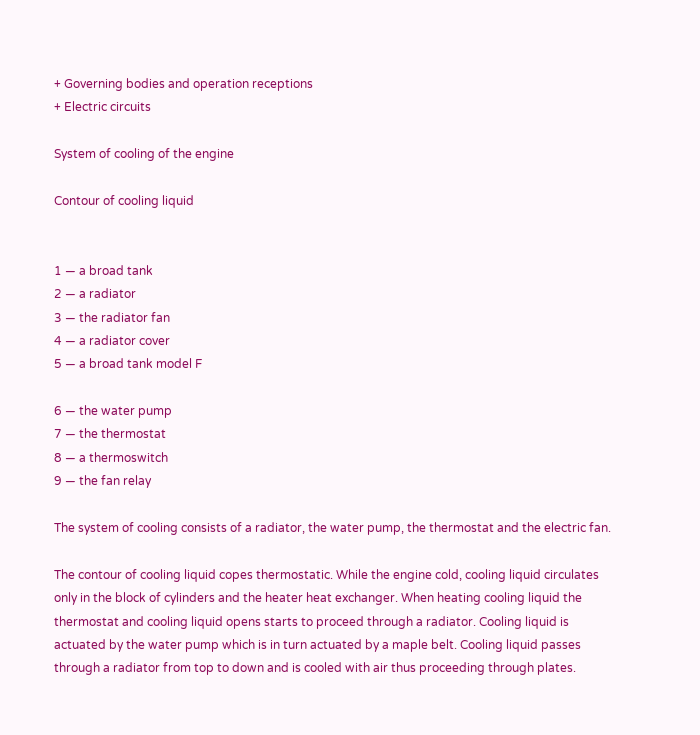+ Governing bodies and operation receptions
+ Electric circuits

System of cooling of the engine

Contour of cooling liquid


1 — a broad tank
2 — a radiator
3 — the radiator fan
4 — a radiator cover
5 — a broad tank model F

6 — the water pump
7 — the thermostat
8 — a thermoswitch
9 — the fan relay

The system of cooling consists of a radiator, the water pump, the thermostat and the electric fan.

The contour of cooling liquid copes thermostatic. While the engine cold, cooling liquid circulates only in the block of cylinders and the heater heat exchanger. When heating cooling liquid the thermostat and cooling liquid opens starts to proceed through a radiator. Cooling liquid is actuated by the water pump which is in turn actuated by a maple belt. Cooling liquid passes through a radiator from top to down and is cooled with air thus proceeding through plates.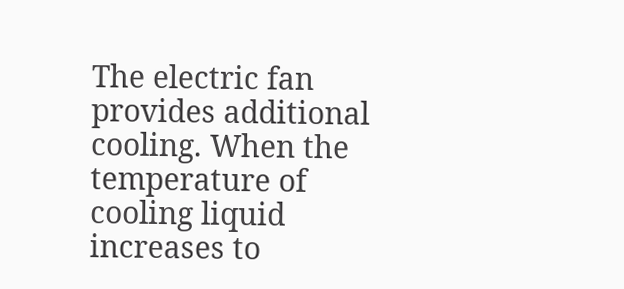The electric fan provides additional cooling. When the temperature of cooling liquid increases to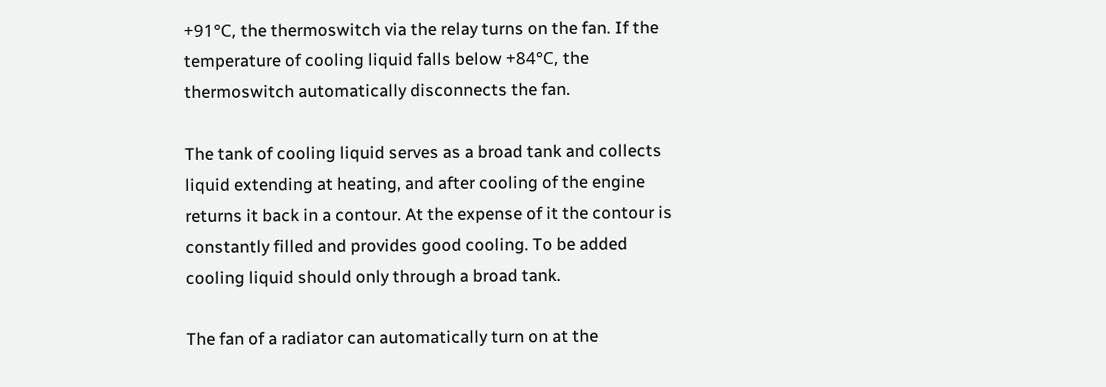+91°С, the thermoswitch via the relay turns on the fan. If the temperature of cooling liquid falls below +84°С, the thermoswitch automatically disconnects the fan.

The tank of cooling liquid serves as a broad tank and collects liquid extending at heating, and after cooling of the engine returns it back in a contour. At the expense of it the contour is constantly filled and provides good cooling. To be added cooling liquid should only through a broad tank.

The fan of a radiator can automatically turn on at the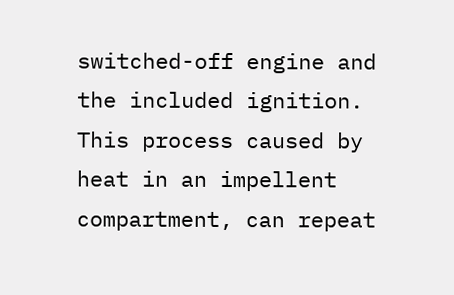switched-off engine and the included ignition. This process caused by heat in an impellent compartment, can repeat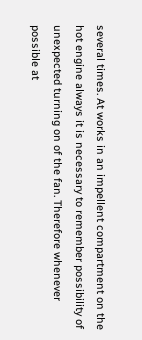several times. At works in an impellent compartment on the hot engine always it is necessary to remember possibility of unexpected turning on of the fan. Therefore whenever possible at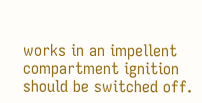works in an impellent compartment ignition should be switched off.